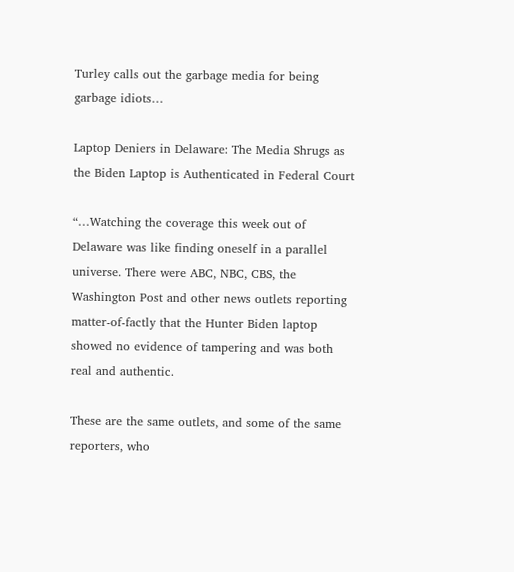Turley calls out the garbage media for being garbage idiots…

Laptop Deniers in Delaware: The Media Shrugs as the Biden Laptop is Authenticated in Federal Court

“…Watching the coverage this week out of Delaware was like finding oneself in a parallel universe. There were ABC, NBC, CBS, the Washington Post and other news outlets reporting matter-of-factly that the Hunter Biden laptop showed no evidence of tampering and was both real and authentic.

These are the same outlets, and some of the same reporters, who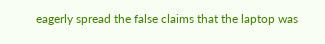eagerly spread the false claims that the laptop was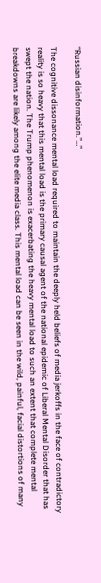“Russian disinformation.”…”

The cognitive dissonance mental load required to maintain the deeply held beliefs of media jerkoffs in the face of contradictory reality is so heavy that this mental load is the primary causal agent of the national epidemic of Liberal Mental Disorder that has swept the nation. The Trump phenomenon is exacerbating the heavy mental load to such an extent that complete mental breakdowns are likely among the elite media class. This mental load can be seen in the wild, painful, facial distortions of many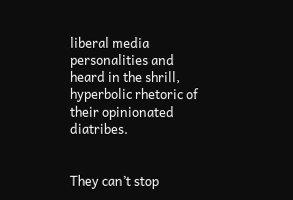liberal media personalities and heard in the shrill, hyperbolic rhetoric of their opinionated diatribes.


They can’t stop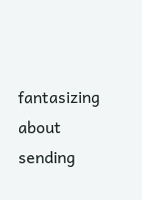fantasizing about sending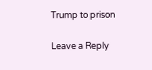Trump to prison

Leave a Reply